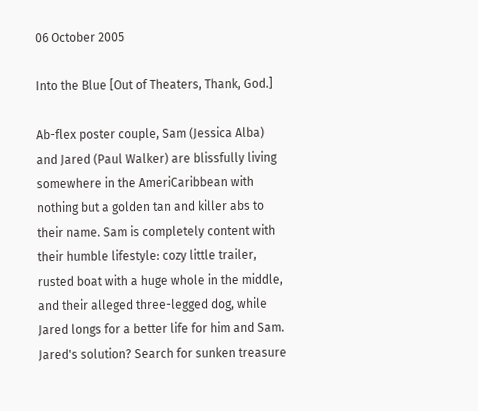06 October 2005

Into the Blue [Out of Theaters, Thank, God.]

Ab-flex poster couple, Sam (Jessica Alba) and Jared (Paul Walker) are blissfully living somewhere in the AmeriCaribbean with nothing but a golden tan and killer abs to their name. Sam is completely content with their humble lifestyle: cozy little trailer, rusted boat with a huge whole in the middle, and their alleged three-legged dog, while Jared longs for a better life for him and Sam. Jared's solution? Search for sunken treasure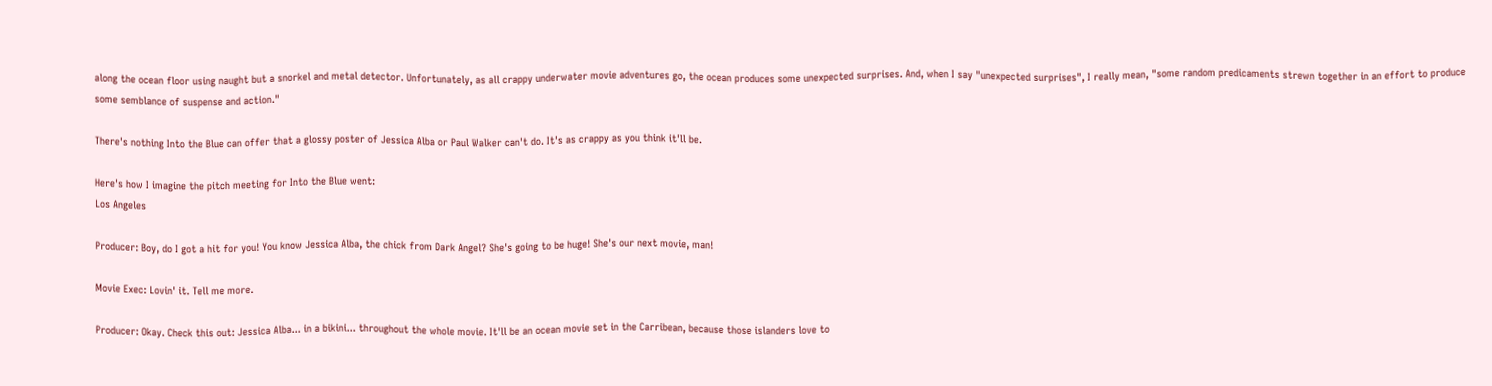along the ocean floor using naught but a snorkel and metal detector. Unfortunately, as all crappy underwater movie adventures go, the ocean produces some unexpected surprises. And, when I say "unexpected surprises", I really mean, "some random predicaments strewn together in an effort to produce some semblance of suspense and action."

There's nothing Into the Blue can offer that a glossy poster of Jessica Alba or Paul Walker can't do. It's as crappy as you think it'll be.

Here's how I imagine the pitch meeting for Into the Blue went:
Los Angeles

Producer: Boy, do I got a hit for you! You know Jessica Alba, the chick from Dark Angel? She's going to be huge! She's our next movie, man!

Movie Exec: Lovin' it. Tell me more.

Producer: Okay. Check this out: Jessica Alba... in a bikini... throughout the whole movie. It'll be an ocean movie set in the Carribean, because those islanders love to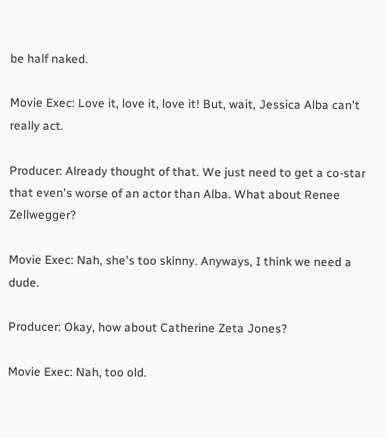be half naked.

Movie Exec: Love it, love it, love it! But, wait, Jessica Alba can't really act.

Producer: Already thought of that. We just need to get a co-star that even's worse of an actor than Alba. What about Renee Zellwegger?

Movie Exec: Nah, she's too skinny. Anyways, I think we need a dude.

Producer: Okay, how about Catherine Zeta Jones?

Movie Exec: Nah, too old.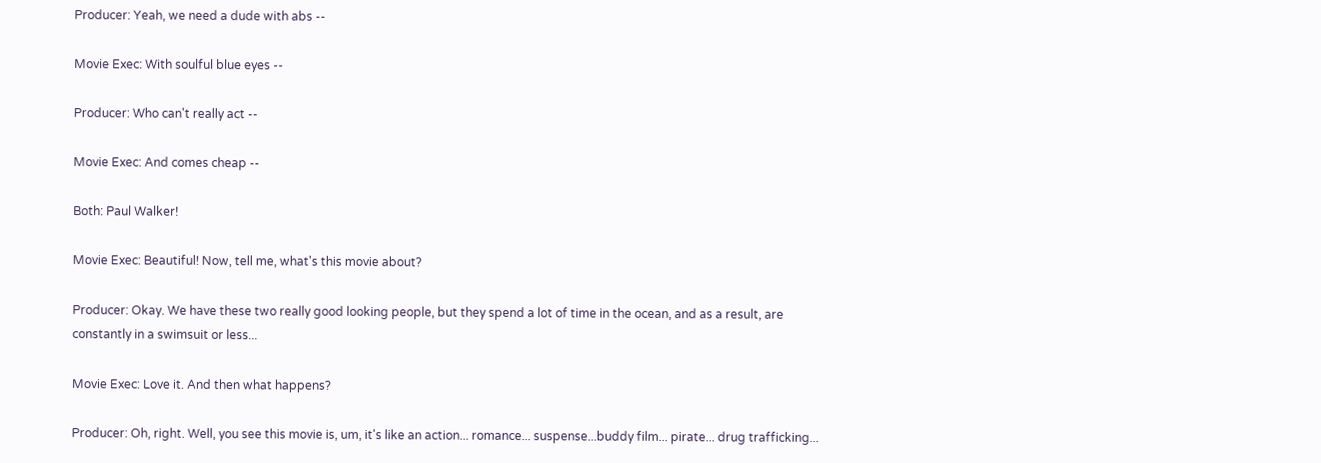Producer: Yeah, we need a dude with abs --

Movie Exec: With soulful blue eyes --

Producer: Who can't really act --

Movie Exec: And comes cheap --

Both: Paul Walker!

Movie Exec: Beautiful! Now, tell me, what's this movie about?

Producer: Okay. We have these two really good looking people, but they spend a lot of time in the ocean, and as a result, are constantly in a swimsuit or less...

Movie Exec: Love it. And then what happens?

Producer: Oh, right. Well, you see this movie is, um, it's like an action... romance... suspense...buddy film... pirate... drug trafficking...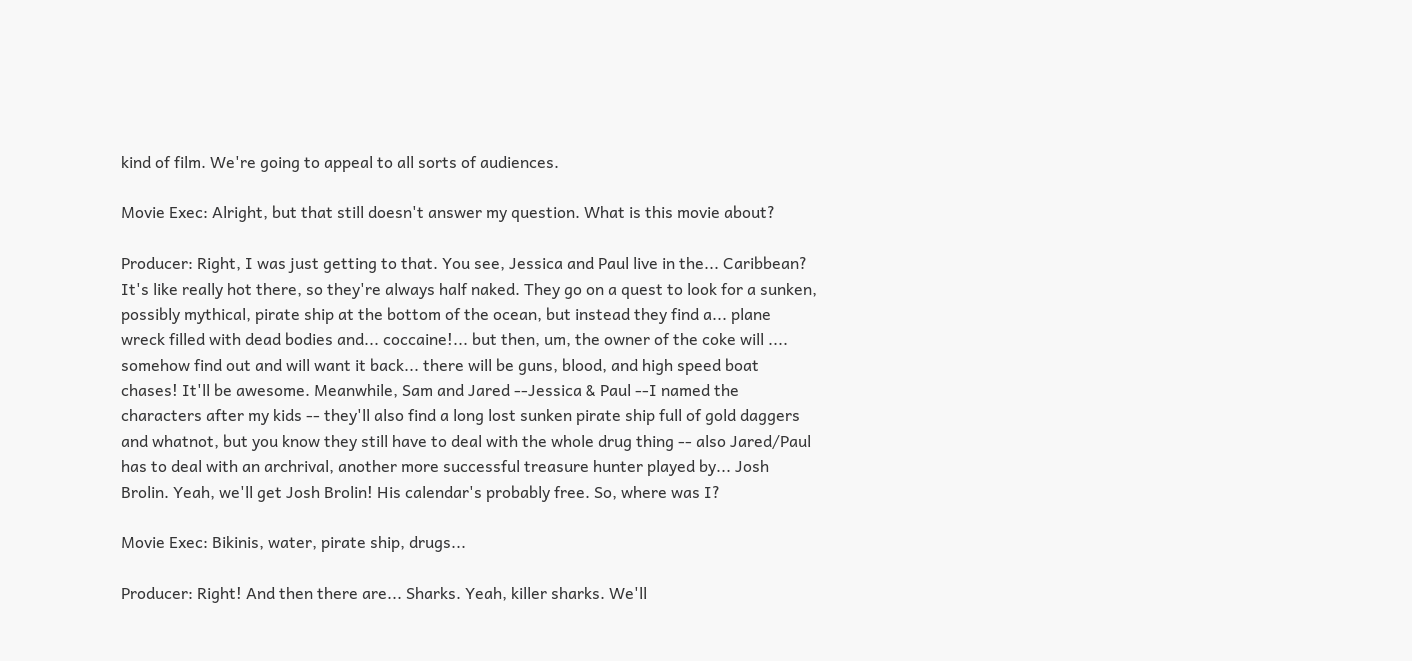kind of film. We're going to appeal to all sorts of audiences.

Movie Exec: Alright, but that still doesn't answer my question. What is this movie about?

Producer: Right, I was just getting to that. You see, Jessica and Paul live in the... Caribbean? It's like really hot there, so they're always half naked. They go on a quest to look for a sunken, possibly mythical, pirate ship at the bottom of the ocean, but instead they find a... plane wreck filled with dead bodies and... coccaine!... but then, um, the owner of the coke will .... somehow find out and will want it back... there will be guns, blood, and high speed boat chases! It'll be awesome. Meanwhile, Sam and Jared --Jessica & Paul --I named the characters after my kids -- they'll also find a long lost sunken pirate ship full of gold daggers and whatnot, but you know they still have to deal with the whole drug thing -- also Jared/Paul has to deal with an archrival, another more successful treasure hunter played by... Josh Brolin. Yeah, we'll get Josh Brolin! His calendar's probably free. So, where was I?

Movie Exec: Bikinis, water, pirate ship, drugs...

Producer: Right! And then there are... Sharks. Yeah, killer sharks. We'll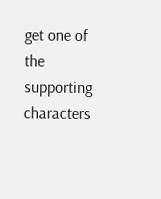get one of the supporting characters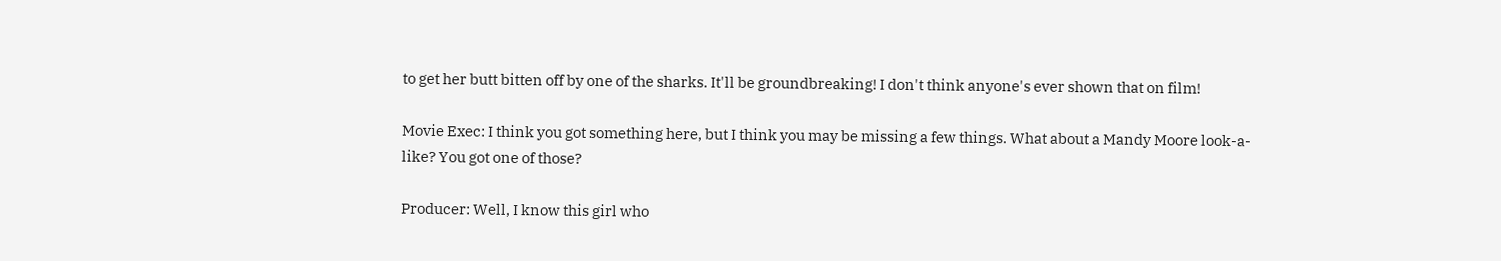to get her butt bitten off by one of the sharks. It'll be groundbreaking! I don't think anyone's ever shown that on film!

Movie Exec: I think you got something here, but I think you may be missing a few things. What about a Mandy Moore look-a-like? You got one of those?

Producer: Well, I know this girl who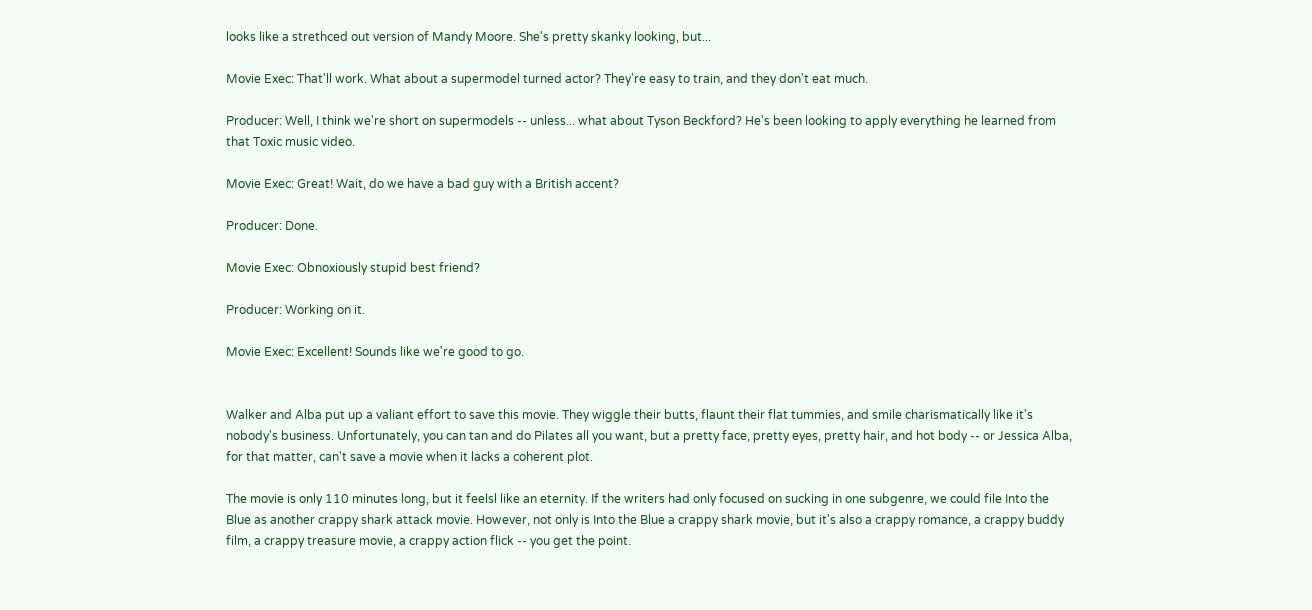looks like a strethced out version of Mandy Moore. She's pretty skanky looking, but...

Movie Exec: That'll work. What about a supermodel turned actor? They're easy to train, and they don't eat much.

Producer: Well, I think we're short on supermodels -- unless... what about Tyson Beckford? He's been looking to apply everything he learned from that Toxic music video.

Movie Exec: Great! Wait, do we have a bad guy with a British accent?

Producer: Done.

Movie Exec: Obnoxiously stupid best friend?

Producer: Working on it.

Movie Exec: Excellent! Sounds like we're good to go.


Walker and Alba put up a valiant effort to save this movie. They wiggle their butts, flaunt their flat tummies, and smile charismatically like it's nobody's business. Unfortunately, you can tan and do Pilates all you want, but a pretty face, pretty eyes, pretty hair, and hot body -- or Jessica Alba, for that matter, can't save a movie when it lacks a coherent plot.

The movie is only 110 minutes long, but it feelsl like an eternity. If the writers had only focused on sucking in one subgenre, we could file Into the Blue as another crappy shark attack movie. However, not only is Into the Blue a crappy shark movie, but it's also a crappy romance, a crappy buddy film, a crappy treasure movie, a crappy action flick -- you get the point.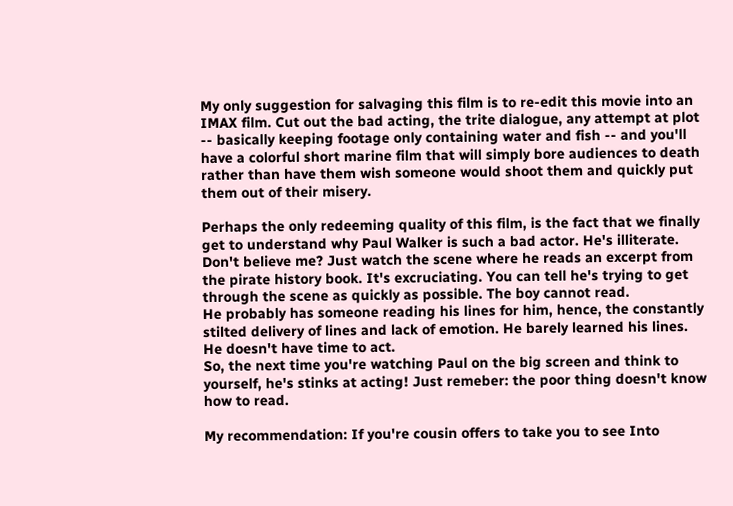My only suggestion for salvaging this film is to re-edit this movie into an IMAX film. Cut out the bad acting, the trite dialogue, any attempt at plot -- basically keeping footage only containing water and fish -- and you'll have a colorful short marine film that will simply bore audiences to death rather than have them wish someone would shoot them and quickly put them out of their misery.

Perhaps the only redeeming quality of this film, is the fact that we finally get to understand why Paul Walker is such a bad actor. He's illiterate. Don't believe me? Just watch the scene where he reads an excerpt from the pirate history book. It's excruciating. You can tell he's trying to get through the scene as quickly as possible. The boy cannot read.
He probably has someone reading his lines for him, hence, the constantly stilted delivery of lines and lack of emotion. He barely learned his lines. He doesn't have time to act.
So, the next time you're watching Paul on the big screen and think to yourself, he's stinks at acting! Just remeber: the poor thing doesn't know how to read.

My recommendation: If you're cousin offers to take you to see Into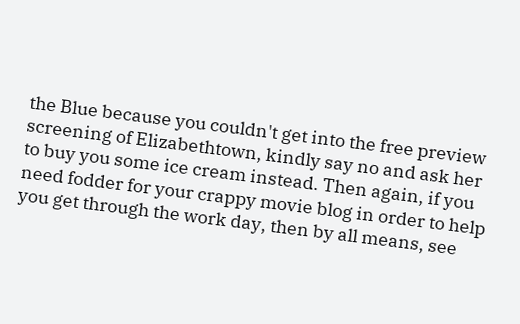the Blue because you couldn't get into the free preview screening of Elizabethtown, kindly say no and ask her to buy you some ice cream instead. Then again, if you need fodder for your crappy movie blog in order to help you get through the work day, then by all means, see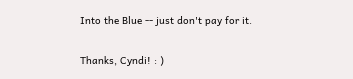Into the Blue -- just don't pay for it.

Thanks, Cyndi! : )